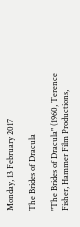Monday, 13 February 2017

The Brides of Dracula

"The Brides of Dracula" (1960, Terence Fisher, Hammer Film Productions,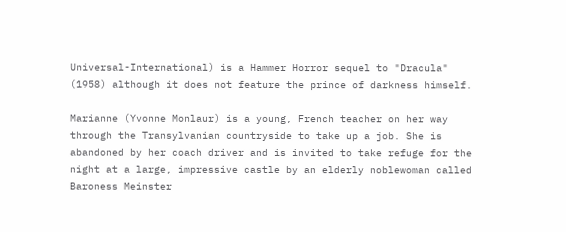Universal-International) is a Hammer Horror sequel to "Dracula" (1958) although it does not feature the prince of darkness himself.

Marianne (Yvonne Monlaur) is a young, French teacher on her way through the Transylvanian countryside to take up a job. She is abandoned by her coach driver and is invited to take refuge for the night at a large, impressive castle by an elderly noblewoman called Baroness Meinster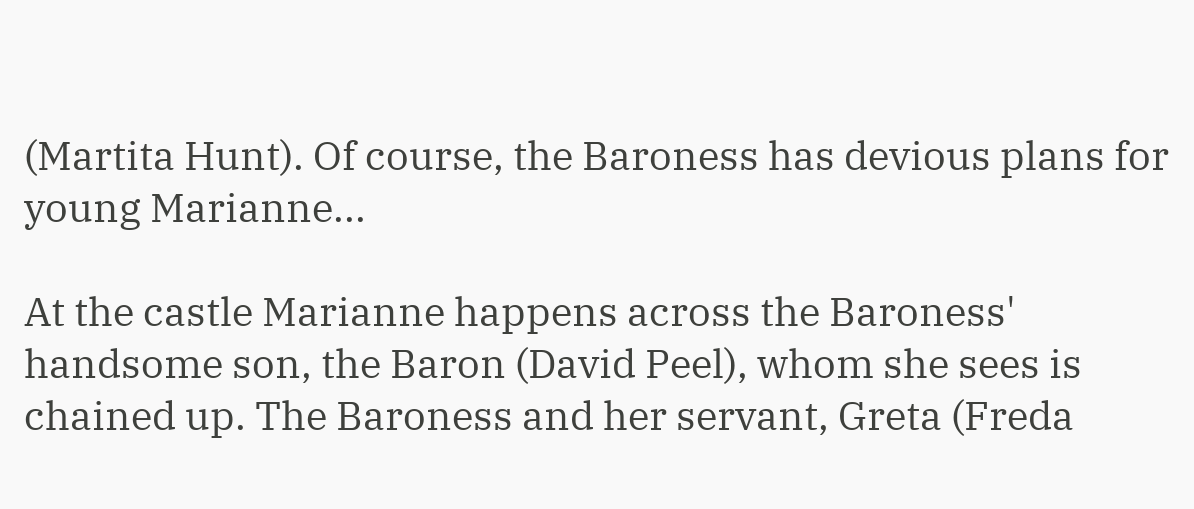(Martita Hunt). Of course, the Baroness has devious plans for young Marianne...

At the castle Marianne happens across the Baroness' handsome son, the Baron (David Peel), whom she sees is chained up. The Baroness and her servant, Greta (Freda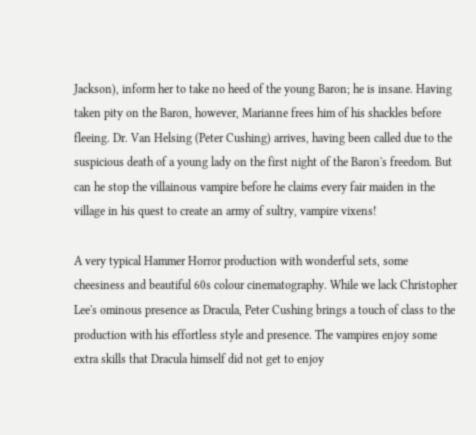Jackson), inform her to take no heed of the young Baron; he is insane. Having taken pity on the Baron, however, Marianne frees him of his shackles before fleeing. Dr. Van Helsing (Peter Cushing) arrives, having been called due to the suspicious death of a young lady on the first night of the Baron's freedom. But can he stop the villainous vampire before he claims every fair maiden in the village in his quest to create an army of sultry, vampire vixens!

A very typical Hammer Horror production with wonderful sets, some cheesiness and beautiful 60s colour cinematography. While we lack Christopher Lee's ominous presence as Dracula, Peter Cushing brings a touch of class to the production with his effortless style and presence. The vampires enjoy some extra skills that Dracula himself did not get to enjoy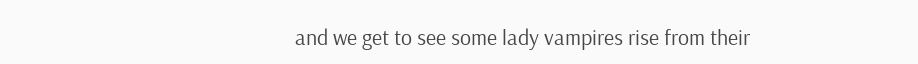and we get to see some lady vampires rise from their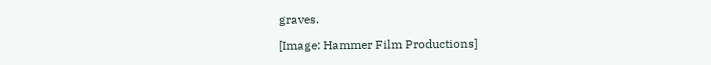graves.

[Image: Hammer Film Productions]